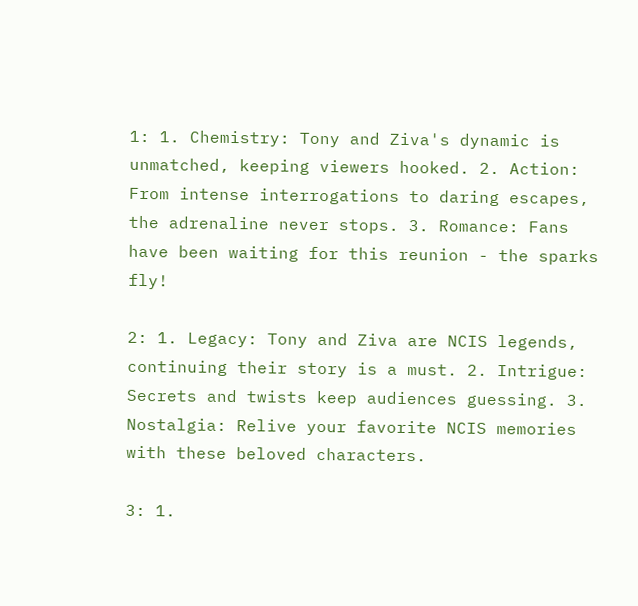1: 1. Chemistry: Tony and Ziva's dynamic is unmatched, keeping viewers hooked. 2. Action: From intense interrogations to daring escapes, the adrenaline never stops. 3. Romance: Fans have been waiting for this reunion - the sparks fly!

2: 1. Legacy: Tony and Ziva are NCIS legends, continuing their story is a must. 2. Intrigue: Secrets and twists keep audiences guessing. 3. Nostalgia: Relive your favorite NCIS memories with these beloved characters.

3: 1.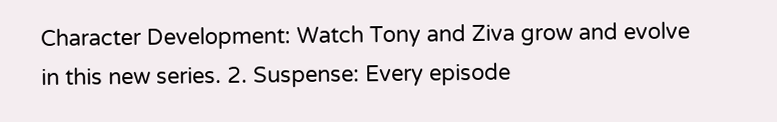Character Development: Watch Tony and Ziva grow and evolve in this new series. 2. Suspense: Every episode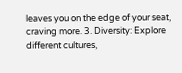leaves you on the edge of your seat, craving more. 3. Diversity: Explore different cultures,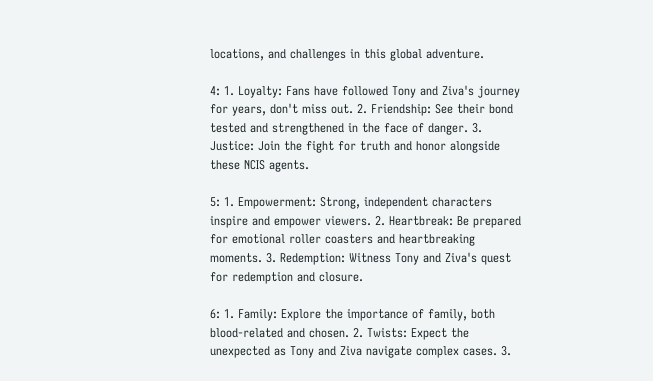locations, and challenges in this global adventure.

4: 1. Loyalty: Fans have followed Tony and Ziva's journey for years, don't miss out. 2. Friendship: See their bond tested and strengthened in the face of danger. 3. Justice: Join the fight for truth and honor alongside these NCIS agents.

5: 1. Empowerment: Strong, independent characters inspire and empower viewers. 2. Heartbreak: Be prepared for emotional roller coasters and heartbreaking moments. 3. Redemption: Witness Tony and Ziva's quest for redemption and closure.

6: 1. Family: Explore the importance of family, both blood-related and chosen. 2. Twists: Expect the unexpected as Tony and Ziva navigate complex cases. 3.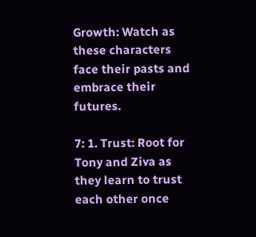Growth: Watch as these characters face their pasts and embrace their futures.

7: 1. Trust: Root for Tony and Ziva as they learn to trust each other once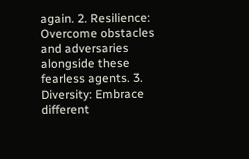again. 2. Resilience: Overcome obstacles and adversaries alongside these fearless agents. 3. Diversity: Embrace different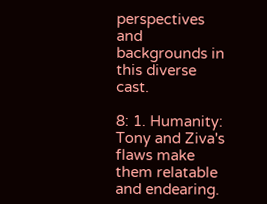perspectives and backgrounds in this diverse cast.

8: 1. Humanity: Tony and Ziva's flaws make them relatable and endearing.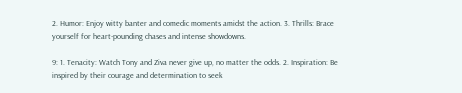2. Humor: Enjoy witty banter and comedic moments amidst the action. 3. Thrills: Brace yourself for heart-pounding chases and intense showdowns.

9: 1. Tenacity: Watch Tony and Ziva never give up, no matter the odds. 2. Inspiration: Be inspired by their courage and determination to seek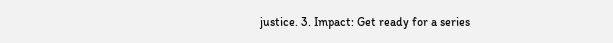justice. 3. Impact: Get ready for a series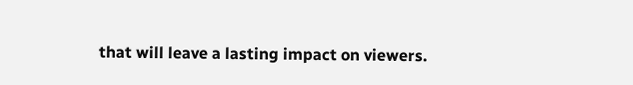that will leave a lasting impact on viewers.